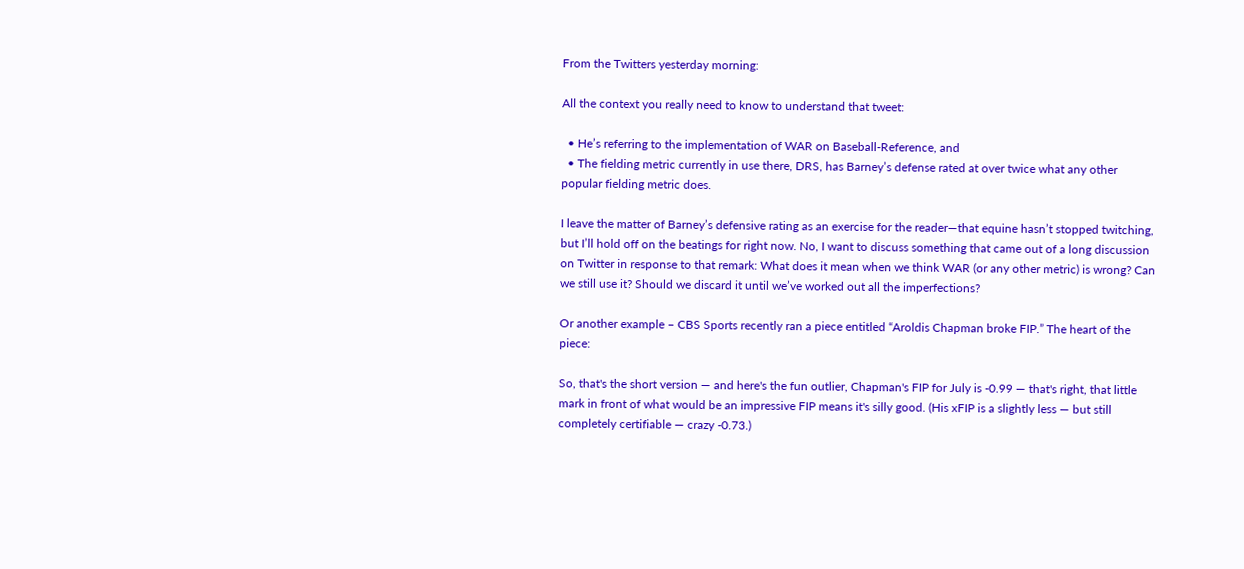From the Twitters yesterday morning:

All the context you really need to know to understand that tweet:

  • He’s referring to the implementation of WAR on Baseball-Reference, and
  • The fielding metric currently in use there, DRS, has Barney’s defense rated at over twice what any other popular fielding metric does.

I leave the matter of Barney’s defensive rating as an exercise for the reader—that equine hasn’t stopped twitching, but I’ll hold off on the beatings for right now. No, I want to discuss something that came out of a long discussion on Twitter in response to that remark: What does it mean when we think WAR (or any other metric) is wrong? Can we still use it? Should we discard it until we’ve worked out all the imperfections?

Or another example – CBS Sports recently ran a piece entitled “Aroldis Chapman broke FIP.” The heart of the piece:

So, that's the short version — and here's the fun outlier, Chapman's FIP for July is -0.99 — that's right, that little mark in front of what would be an impressive FIP means it's silly good. (His xFIP is a slightly less — but still completely certifiable — crazy -0.73.)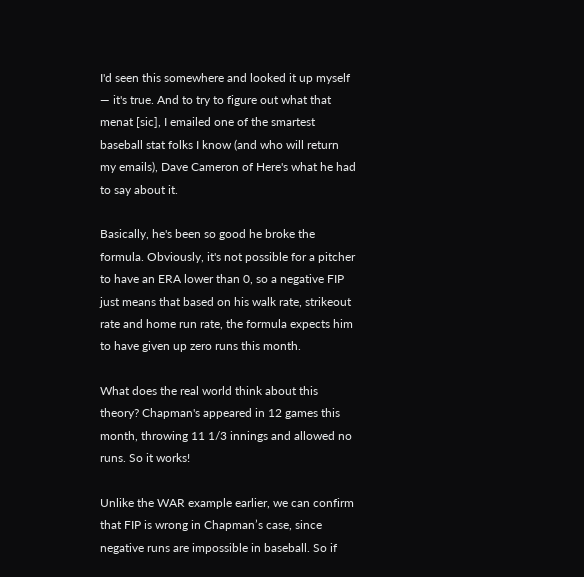I'd seen this somewhere and looked it up myself — it's true. And to try to figure out what that menat [sic], I emailed one of the smartest baseball stat folks I know (and who will return my emails), Dave Cameron of Here's what he had to say about it.

Basically, he's been so good he broke the formula. Obviously, it's not possible for a pitcher to have an ERA lower than 0, so a negative FIP just means that based on his walk rate, strikeout rate and home run rate, the formula expects him to have given up zero runs this month.

What does the real world think about this theory? Chapman's appeared in 12 games this month, throwing 11 1/3 innings and allowed no runs. So it works!

Unlike the WAR example earlier, we can confirm that FIP is wrong in Chapman’s case, since negative runs are impossible in baseball. So if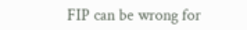FIP can be wrong for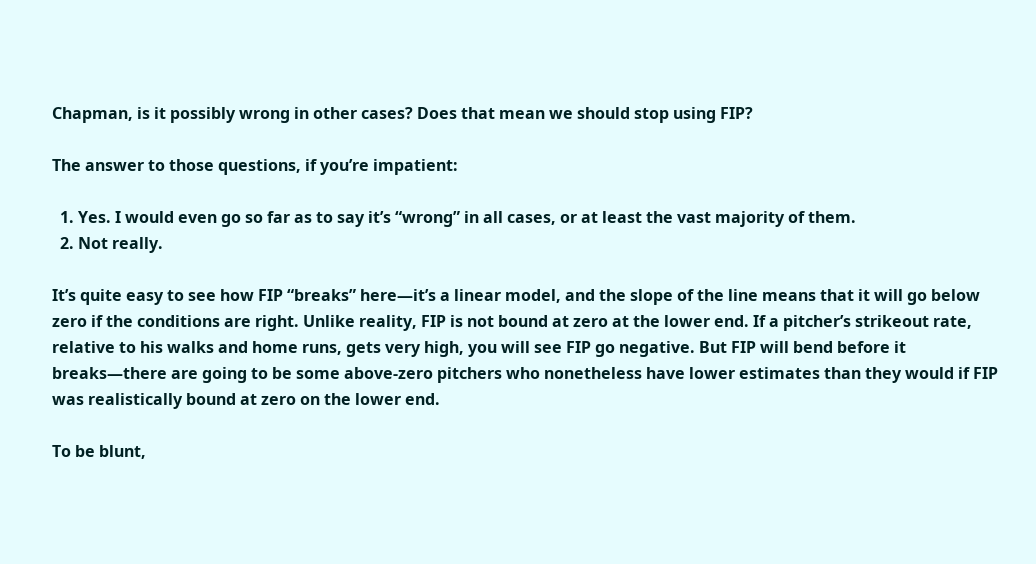Chapman, is it possibly wrong in other cases? Does that mean we should stop using FIP?

The answer to those questions, if you’re impatient:

  1. Yes. I would even go so far as to say it’s “wrong” in all cases, or at least the vast majority of them.
  2. Not really.

It’s quite easy to see how FIP “breaks” here—it’s a linear model, and the slope of the line means that it will go below zero if the conditions are right. Unlike reality, FIP is not bound at zero at the lower end. If a pitcher’s strikeout rate, relative to his walks and home runs, gets very high, you will see FIP go negative. But FIP will bend before it breaks—there are going to be some above-zero pitchers who nonetheless have lower estimates than they would if FIP was realistically bound at zero on the lower end.

To be blunt,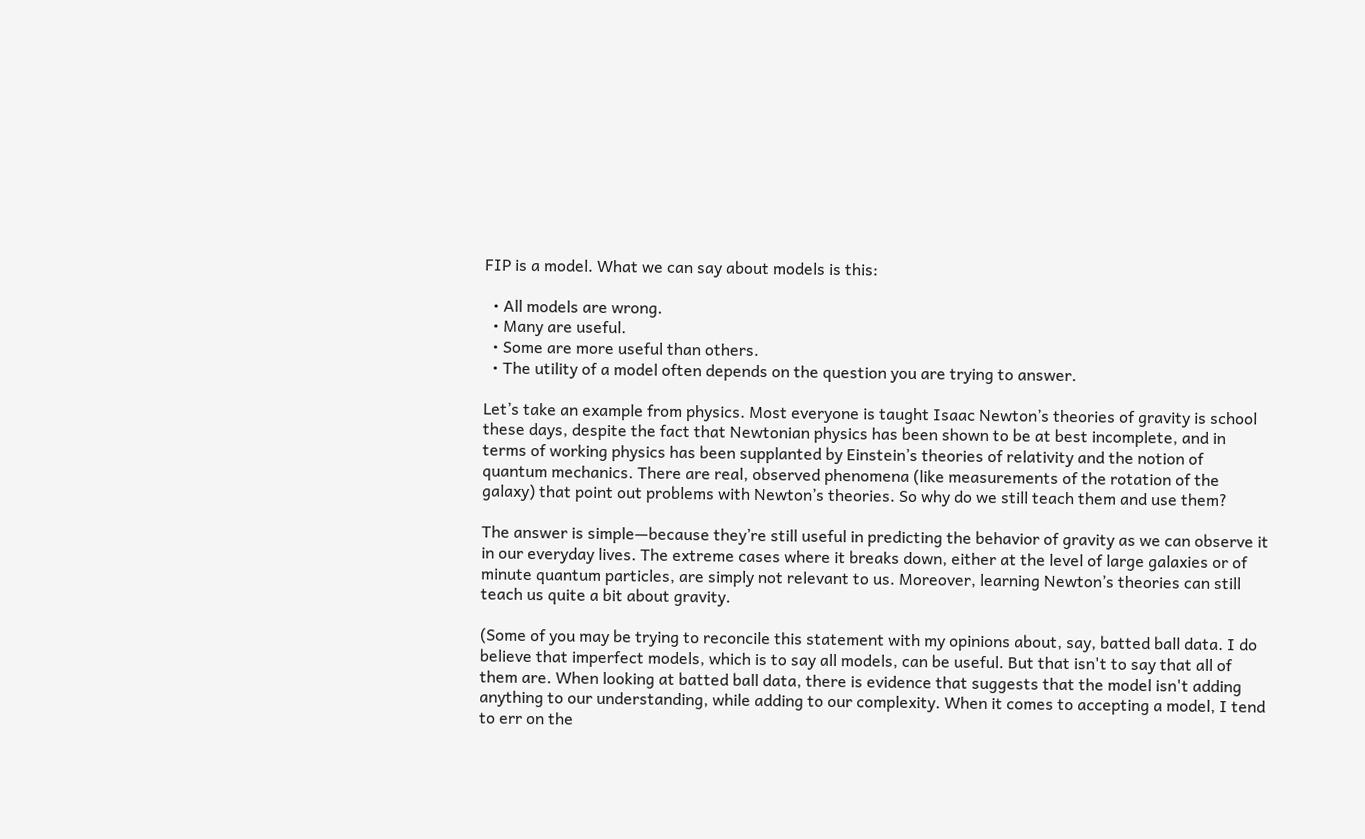FIP is a model. What we can say about models is this:

  • All models are wrong.
  • Many are useful.
  • Some are more useful than others.
  • The utility of a model often depends on the question you are trying to answer.

Let’s take an example from physics. Most everyone is taught Isaac Newton’s theories of gravity is school these days, despite the fact that Newtonian physics has been shown to be at best incomplete, and in terms of working physics has been supplanted by Einstein’s theories of relativity and the notion of quantum mechanics. There are real, observed phenomena (like measurements of the rotation of the galaxy) that point out problems with Newton’s theories. So why do we still teach them and use them?

The answer is simple—because they’re still useful in predicting the behavior of gravity as we can observe it in our everyday lives. The extreme cases where it breaks down, either at the level of large galaxies or of minute quantum particles, are simply not relevant to us. Moreover, learning Newton’s theories can still teach us quite a bit about gravity.

(Some of you may be trying to reconcile this statement with my opinions about, say, batted ball data. I do believe that imperfect models, which is to say all models, can be useful. But that isn't to say that all of them are. When looking at batted ball data, there is evidence that suggests that the model isn't adding anything to our understanding, while adding to our complexity. When it comes to accepting a model, I tend to err on the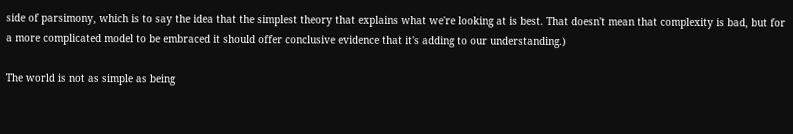side of parsimony, which is to say the idea that the simplest theory that explains what we're looking at is best. That doesn't mean that complexity is bad, but for a more complicated model to be embraced it should offer conclusive evidence that it's adding to our understanding.)

The world is not as simple as being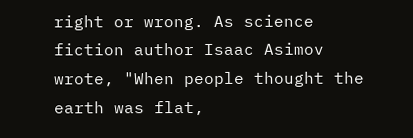right or wrong. As science fiction author Isaac Asimov wrote, "When people thought the earth was flat,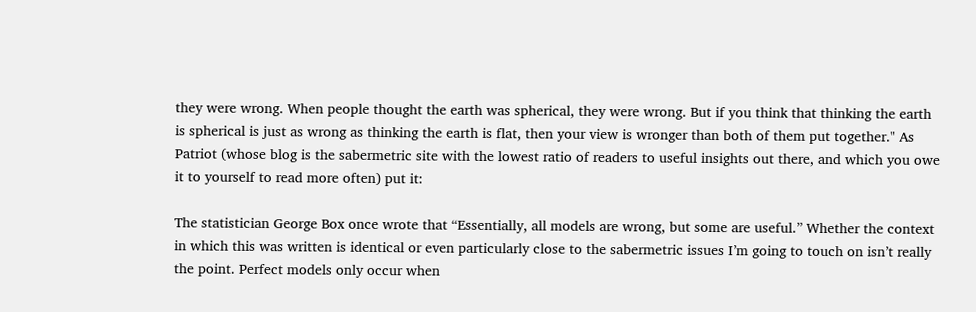they were wrong. When people thought the earth was spherical, they were wrong. But if you think that thinking the earth is spherical is just as wrong as thinking the earth is flat, then your view is wronger than both of them put together." As Patriot (whose blog is the sabermetric site with the lowest ratio of readers to useful insights out there, and which you owe it to yourself to read more often) put it:

The statistician George Box once wrote that “Essentially, all models are wrong, but some are useful.” Whether the context in which this was written is identical or even particularly close to the sabermetric issues I’m going to touch on isn’t really the point. Perfect models only occur when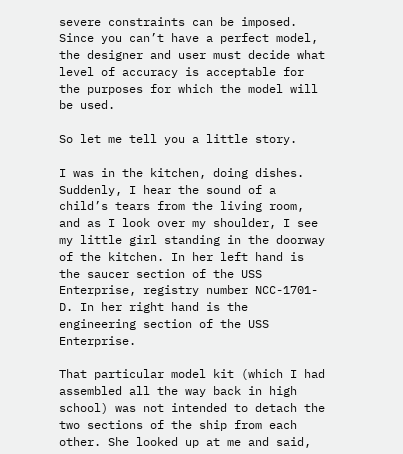severe constraints can be imposed. Since you can’t have a perfect model, the designer and user must decide what level of accuracy is acceptable for the purposes for which the model will be used.

So let me tell you a little story.

I was in the kitchen, doing dishes. Suddenly, I hear the sound of a child’s tears from the living room, and as I look over my shoulder, I see my little girl standing in the doorway of the kitchen. In her left hand is the saucer section of the USS Enterprise, registry number NCC-1701-D. In her right hand is the engineering section of the USS Enterprise.

That particular model kit (which I had assembled all the way back in high school) was not intended to detach the two sections of the ship from each other. She looked up at me and said,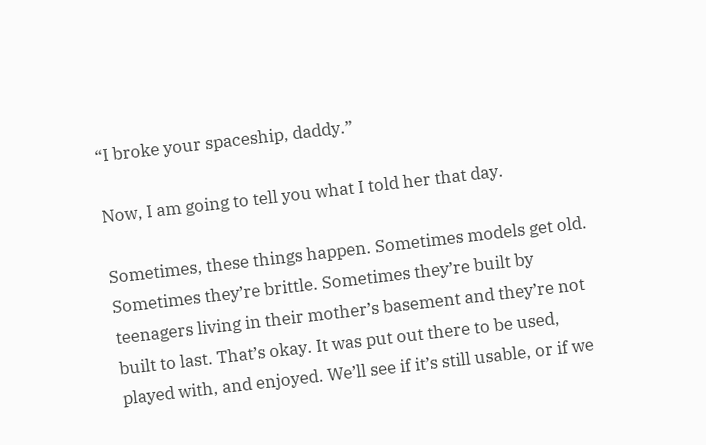“I broke your spaceship, daddy.”

Now, I am going to tell you what I told her that day.

Sometimes, these things happen. Sometimes models get old. Sometimes they’re brittle. Sometimes they’re built by teenagers living in their mother’s basement and they’re not built to last. That’s okay. It was put out there to be used, played with, and enjoyed. We’ll see if it’s still usable, or if we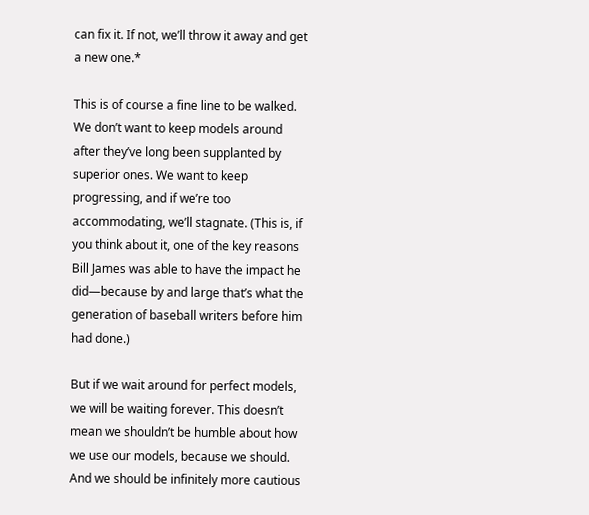can fix it. If not, we’ll throw it away and get a new one.*

This is of course a fine line to be walked. We don’t want to keep models around after they’ve long been supplanted by superior ones. We want to keep progressing, and if we’re too accommodating, we’ll stagnate. (This is, if you think about it, one of the key reasons Bill James was able to have the impact he did—because by and large that’s what the generation of baseball writers before him had done.)

But if we wait around for perfect models, we will be waiting forever. This doesn’t mean we shouldn’t be humble about how we use our models, because we should. And we should be infinitely more cautious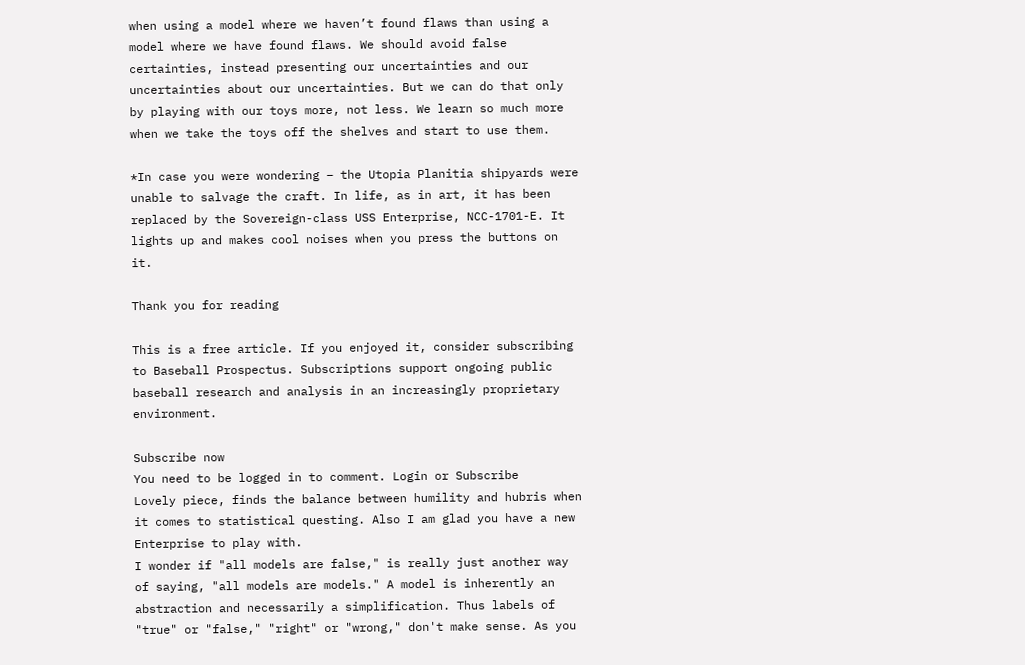when using a model where we haven’t found flaws than using a model where we have found flaws. We should avoid false certainties, instead presenting our uncertainties and our uncertainties about our uncertainties. But we can do that only by playing with our toys more, not less. We learn so much more when we take the toys off the shelves and start to use them.

*In case you were wondering – the Utopia Planitia shipyards were unable to salvage the craft. In life, as in art, it has been replaced by the Sovereign-class USS Enterprise, NCC-1701-E. It lights up and makes cool noises when you press the buttons on it.

Thank you for reading

This is a free article. If you enjoyed it, consider subscribing to Baseball Prospectus. Subscriptions support ongoing public baseball research and analysis in an increasingly proprietary environment.

Subscribe now
You need to be logged in to comment. Login or Subscribe
Lovely piece, finds the balance between humility and hubris when it comes to statistical questing. Also I am glad you have a new Enterprise to play with.
I wonder if "all models are false," is really just another way of saying, "all models are models." A model is inherently an abstraction and necessarily a simplification. Thus labels of "true" or "false," "right" or "wrong," don't make sense. As you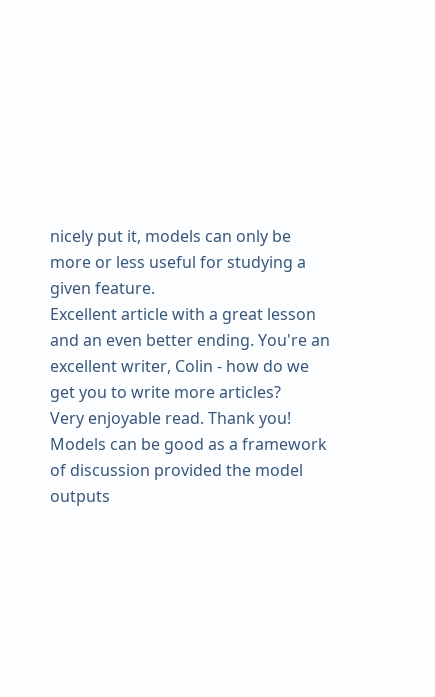nicely put it, models can only be more or less useful for studying a given feature.
Excellent article with a great lesson and an even better ending. You're an excellent writer, Colin - how do we get you to write more articles?
Very enjoyable read. Thank you!
Models can be good as a framework of discussion provided the model outputs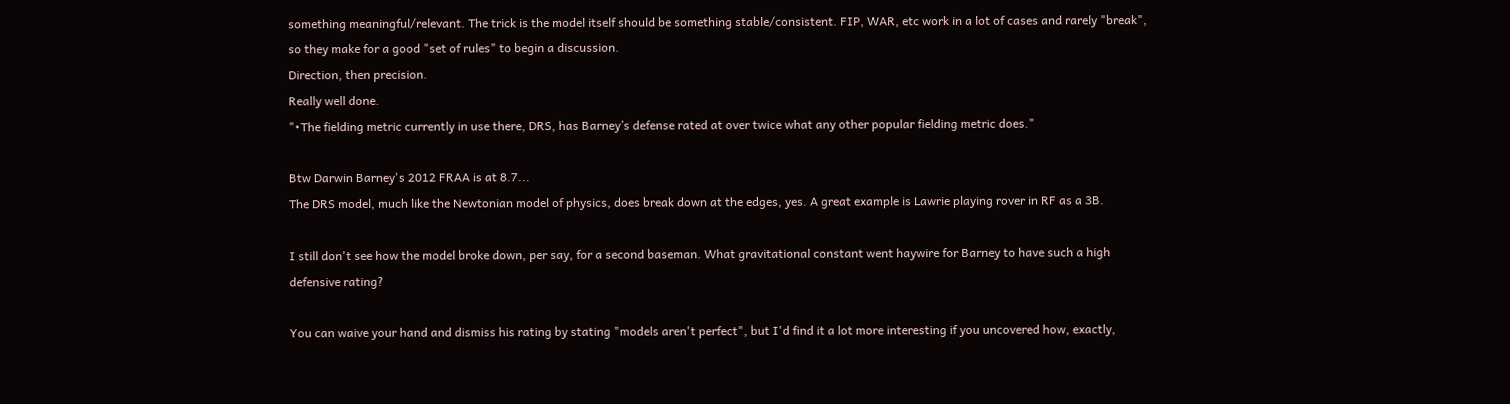something meaningful/relevant. The trick is the model itself should be something stable/consistent. FIP, WAR, etc work in a lot of cases and rarely "break", so they make for a good "set of rules" to begin a discussion.
Direction, then precision.
Really well done.
"•The fielding metric currently in use there, DRS, has Barney’s defense rated at over twice what any other popular fielding metric does."

Btw Darwin Barney's 2012 FRAA is at 8.7...
The DRS model, much like the Newtonian model of physics, does break down at the edges, yes. A great example is Lawrie playing rover in RF as a 3B.

I still don't see how the model broke down, per say, for a second baseman. What gravitational constant went haywire for Barney to have such a high defensive rating?

You can waive your hand and dismiss his rating by stating "models aren't perfect", but I'd find it a lot more interesting if you uncovered how, exactly,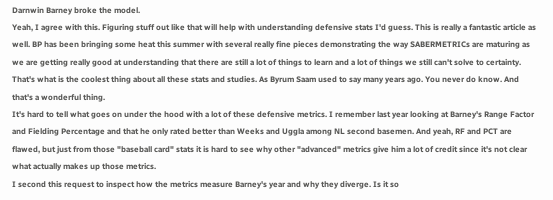Darnwin Barney broke the model.
Yeah, I agree with this. Figuring stuff out like that will help with understanding defensive stats I'd guess. This is really a fantastic article as well. BP has been bringing some heat this summer with several really fine pieces demonstrating the way SABERMETRICs are maturing as we are getting really good at understanding that there are still a lot of things to learn and a lot of things we still can't solve to certainty. That's what is the coolest thing about all these stats and studies. As Byrum Saam used to say many years ago. You never do know. And that's a wonderful thing.
It's hard to tell what goes on under the hood with a lot of these defensive metrics. I remember last year looking at Barney's Range Factor and Fielding Percentage and that he only rated better than Weeks and Uggla among NL second basemen. And yeah, RF and PCT are flawed, but just from those "baseball card" stats it is hard to see why other "advanced" metrics give him a lot of credit since it's not clear what actually makes up those metrics.
I second this request to inspect how the metrics measure Barney's year and why they diverge. Is it so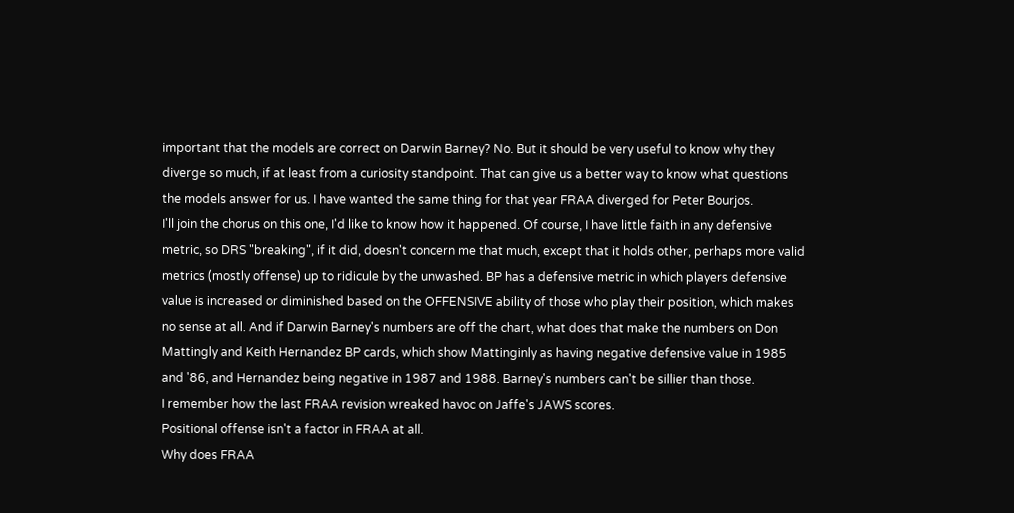important that the models are correct on Darwin Barney? No. But it should be very useful to know why they diverge so much, if at least from a curiosity standpoint. That can give us a better way to know what questions the models answer for us. I have wanted the same thing for that year FRAA diverged for Peter Bourjos.
I'll join the chorus on this one, I'd like to know how it happened. Of course, I have little faith in any defensive metric, so DRS "breaking", if it did, doesn't concern me that much, except that it holds other, perhaps more valid metrics (mostly offense) up to ridicule by the unwashed. BP has a defensive metric in which players defensive value is increased or diminished based on the OFFENSIVE ability of those who play their position, which makes no sense at all. And if Darwin Barney's numbers are off the chart, what does that make the numbers on Don Mattingly and Keith Hernandez BP cards, which show Mattinginly as having negative defensive value in 1985 and '86, and Hernandez being negative in 1987 and 1988. Barney's numbers can't be sillier than those.
I remember how the last FRAA revision wreaked havoc on Jaffe's JAWS scores.
Positional offense isn't a factor in FRAA at all.
Why does FRAA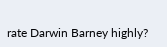rate Darwin Barney highly?